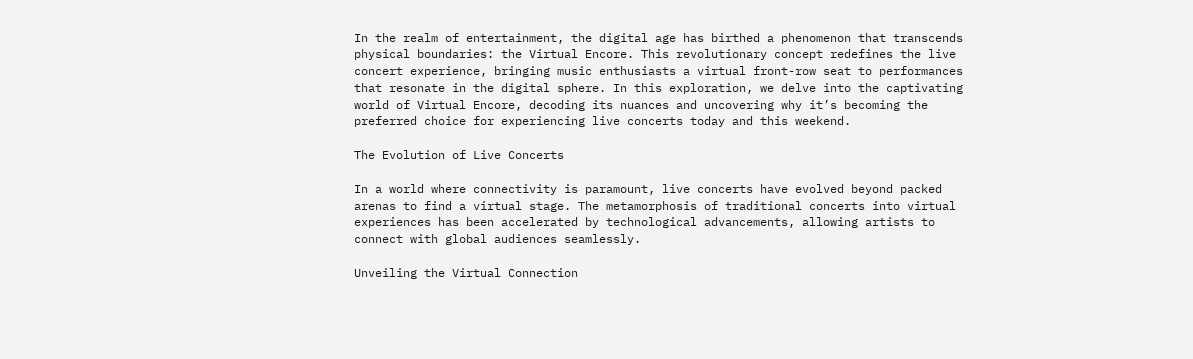In the realm of entertainment, the digital age has birthed a phenomenon that transcends physical boundaries: the Virtual Encore. This revolutionary concept redefines the live concert experience, bringing music enthusiasts a virtual front-row seat to performances that resonate in the digital sphere. In this exploration, we delve into the captivating world of Virtual Encore, decoding its nuances and uncovering why it’s becoming the preferred choice for experiencing live concerts today and this weekend.

The Evolution of Live Concerts

In a world where connectivity is paramount, live concerts have evolved beyond packed arenas to find a virtual stage. The metamorphosis of traditional concerts into virtual experiences has been accelerated by technological advancements, allowing artists to connect with global audiences seamlessly.

Unveiling the Virtual Connection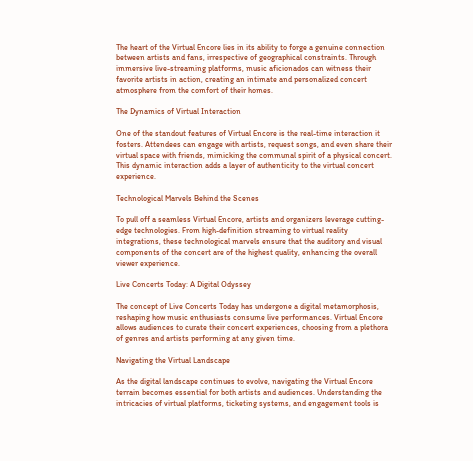The heart of the Virtual Encore lies in its ability to forge a genuine connection between artists and fans, irrespective of geographical constraints. Through immersive live-streaming platforms, music aficionados can witness their favorite artists in action, creating an intimate and personalized concert atmosphere from the comfort of their homes.

The Dynamics of Virtual Interaction

One of the standout features of Virtual Encore is the real-time interaction it fosters. Attendees can engage with artists, request songs, and even share their virtual space with friends, mimicking the communal spirit of a physical concert. This dynamic interaction adds a layer of authenticity to the virtual concert experience.

Technological Marvels Behind the Scenes

To pull off a seamless Virtual Encore, artists and organizers leverage cutting-edge technologies. From high-definition streaming to virtual reality integrations, these technological marvels ensure that the auditory and visual components of the concert are of the highest quality, enhancing the overall viewer experience.

Live Concerts Today: A Digital Odyssey

The concept of Live Concerts Today has undergone a digital metamorphosis, reshaping how music enthusiasts consume live performances. Virtual Encore allows audiences to curate their concert experiences, choosing from a plethora of genres and artists performing at any given time.

Navigating the Virtual Landscape

As the digital landscape continues to evolve, navigating the Virtual Encore terrain becomes essential for both artists and audiences. Understanding the intricacies of virtual platforms, ticketing systems, and engagement tools is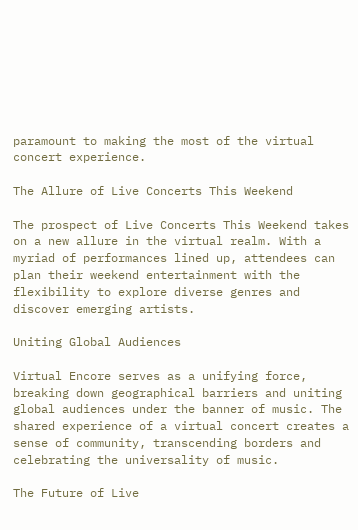paramount to making the most of the virtual concert experience.

The Allure of Live Concerts This Weekend

The prospect of Live Concerts This Weekend takes on a new allure in the virtual realm. With a myriad of performances lined up, attendees can plan their weekend entertainment with the flexibility to explore diverse genres and discover emerging artists.

Uniting Global Audiences

Virtual Encore serves as a unifying force, breaking down geographical barriers and uniting global audiences under the banner of music. The shared experience of a virtual concert creates a sense of community, transcending borders and celebrating the universality of music.

The Future of Live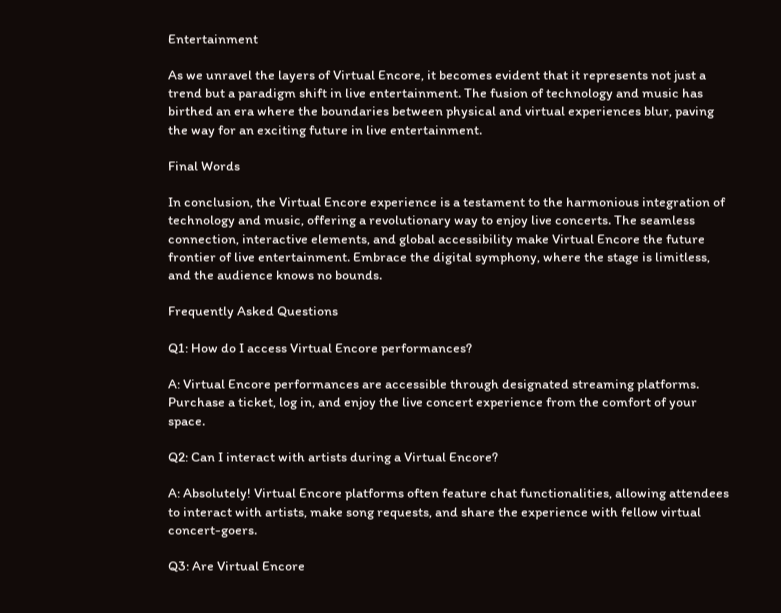Entertainment

As we unravel the layers of Virtual Encore, it becomes evident that it represents not just a trend but a paradigm shift in live entertainment. The fusion of technology and music has birthed an era where the boundaries between physical and virtual experiences blur, paving the way for an exciting future in live entertainment.

Final Words

In conclusion, the Virtual Encore experience is a testament to the harmonious integration of technology and music, offering a revolutionary way to enjoy live concerts. The seamless connection, interactive elements, and global accessibility make Virtual Encore the future frontier of live entertainment. Embrace the digital symphony, where the stage is limitless, and the audience knows no bounds.

Frequently Asked Questions

Q1: How do I access Virtual Encore performances?

A: Virtual Encore performances are accessible through designated streaming platforms. Purchase a ticket, log in, and enjoy the live concert experience from the comfort of your space.

Q2: Can I interact with artists during a Virtual Encore?

A: Absolutely! Virtual Encore platforms often feature chat functionalities, allowing attendees to interact with artists, make song requests, and share the experience with fellow virtual concert-goers.

Q3: Are Virtual Encore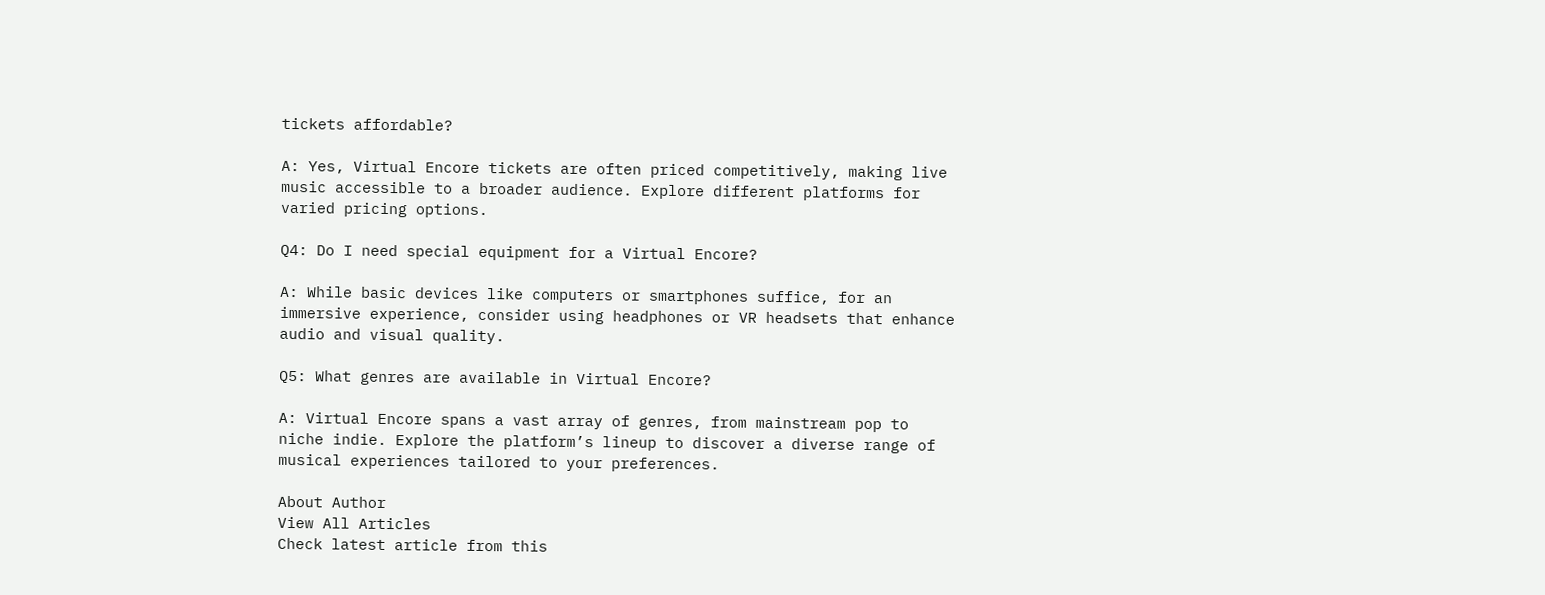tickets affordable?

A: Yes, Virtual Encore tickets are often priced competitively, making live music accessible to a broader audience. Explore different platforms for varied pricing options.

Q4: Do I need special equipment for a Virtual Encore?

A: While basic devices like computers or smartphones suffice, for an immersive experience, consider using headphones or VR headsets that enhance audio and visual quality.

Q5: What genres are available in Virtual Encore?

A: Virtual Encore spans a vast array of genres, from mainstream pop to niche indie. Explore the platform’s lineup to discover a diverse range of musical experiences tailored to your preferences.

About Author
View All Articles
Check latest article from this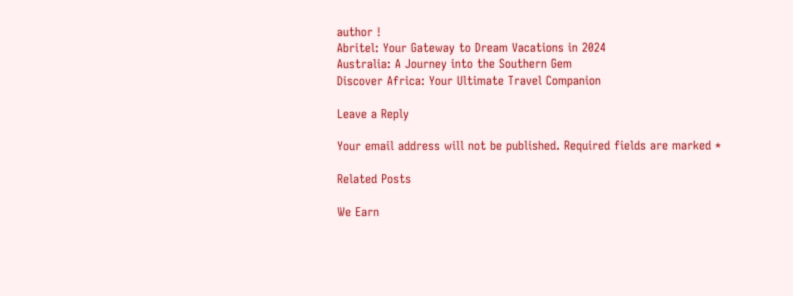author !
Abritel: Your Gateway to Dream Vacations in 2024
Australia: A Journey into the Southern Gem
Discover Africa: Your Ultimate Travel Companion

Leave a Reply

Your email address will not be published. Required fields are marked *

Related Posts

We Earn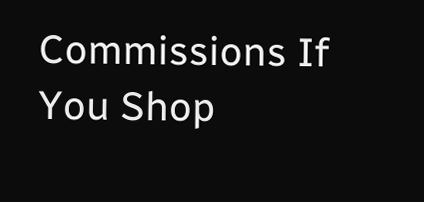Commissions If You Shop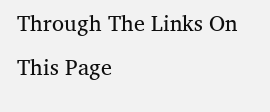Through The Links On This Page